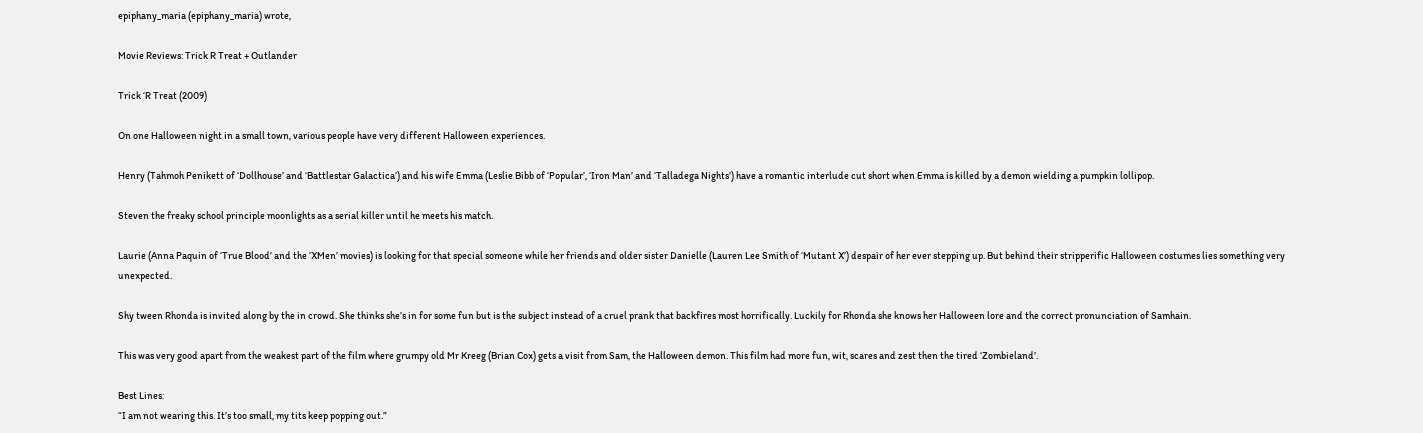epiphany_maria (epiphany_maria) wrote,

Movie Reviews: Trick R Treat + Outlander

Trick ‘R Treat (2009)

On one Halloween night in a small town, various people have very different Halloween experiences.

Henry (Tahmoh Penikett of ‘Dollhouse’ and ‘Battlestar Galactica’) and his wife Emma (Leslie Bibb of ‘Popular’, ‘Iron Man’ and ‘Talladega Nights’) have a romantic interlude cut short when Emma is killed by a demon wielding a pumpkin lollipop.

Steven the freaky school principle moonlights as a serial killer until he meets his match.

Laurie (Anna Paquin of ‘True Blood’ and the ‘XMen’ movies) is looking for that special someone while her friends and older sister Danielle (Lauren Lee Smith of ‘Mutant X’) despair of her ever stepping up. But behind their stripperific Halloween costumes lies something very unexpected.

Shy tween Rhonda is invited along by the in crowd. She thinks she’s in for some fun but is the subject instead of a cruel prank that backfires most horrifically. Luckily for Rhonda she knows her Halloween lore and the correct pronunciation of Samhain.

This was very good apart from the weakest part of the film where grumpy old Mr Kreeg (Brian Cox) gets a visit from Sam, the Halloween demon. This film had more fun, wit, scares and zest then the tired ‘Zombieland’.

Best Lines:
“I am not wearing this. It’s too small, my tits keep popping out.”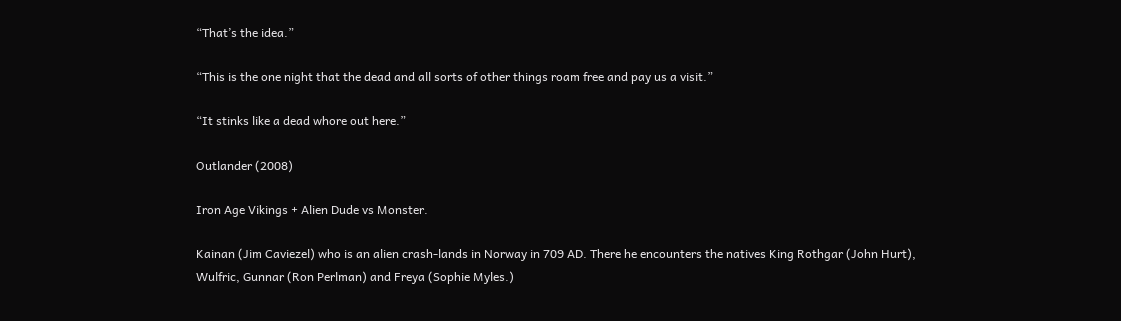“That’s the idea.”

“This is the one night that the dead and all sorts of other things roam free and pay us a visit.”

“It stinks like a dead whore out here.”

Outlander (2008)

Iron Age Vikings + Alien Dude vs Monster.

Kainan (Jim Caviezel) who is an alien crash-lands in Norway in 709 AD. There he encounters the natives King Rothgar (John Hurt), Wulfric, Gunnar (Ron Perlman) and Freya (Sophie Myles.)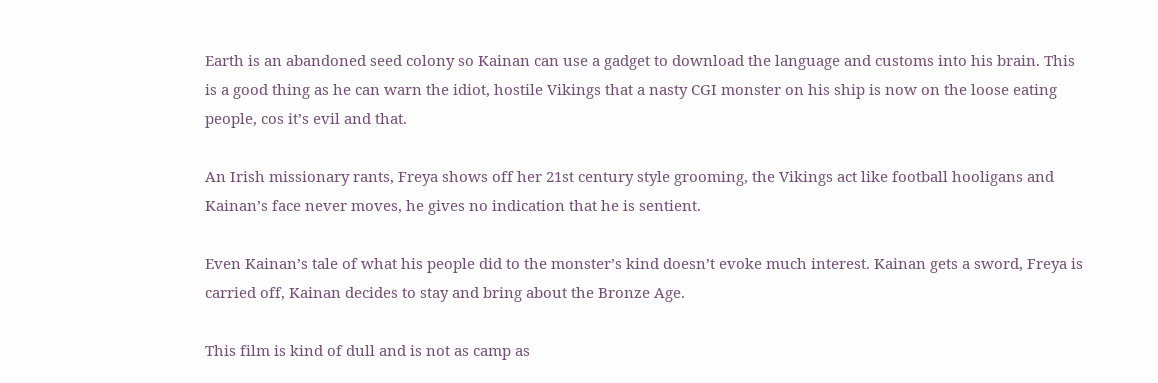Earth is an abandoned seed colony so Kainan can use a gadget to download the language and customs into his brain. This is a good thing as he can warn the idiot, hostile Vikings that a nasty CGI monster on his ship is now on the loose eating people, cos it’s evil and that.

An Irish missionary rants, Freya shows off her 21st century style grooming, the Vikings act like football hooligans and Kainan’s face never moves, he gives no indication that he is sentient.

Even Kainan’s tale of what his people did to the monster’s kind doesn’t evoke much interest. Kainan gets a sword, Freya is carried off, Kainan decides to stay and bring about the Bronze Age.

This film is kind of dull and is not as camp as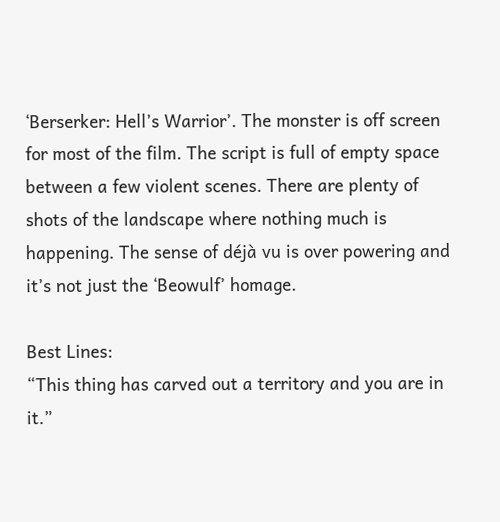‘Berserker: Hell’s Warrior’. The monster is off screen for most of the film. The script is full of empty space between a few violent scenes. There are plenty of shots of the landscape where nothing much is happening. The sense of déjà vu is over powering and it’s not just the ‘Beowulf’ homage.

Best Lines:
“This thing has carved out a territory and you are in it.”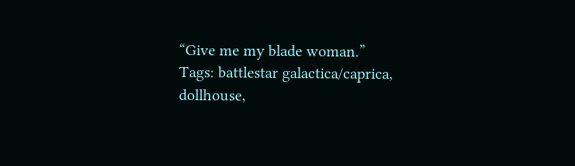“Give me my blade woman.”
Tags: battlestar galactica/caprica, dollhouse,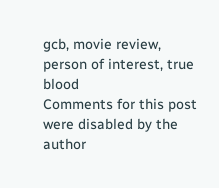gcb, movie review, person of interest, true blood
Comments for this post were disabled by the author